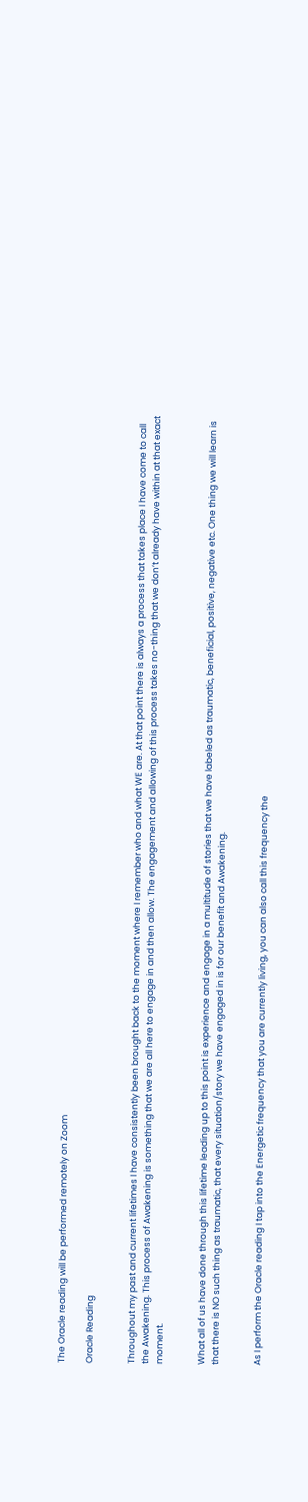The Oracle reading will be performed remotely on Zoom

Oracle Reading


Throughout my past and current lifetimes I have consistently been brought back to the moment where I remember who and what WE are. At that point there is always a process that takes place I have come to call the Awakening. This process of Awakening is something that we are all here to engage in and then allow. The engagement and allowing of this process takes no-thing that we don’t already have within at that exact moment.


What all of us have done through this lifetime leading up to this point is experience and engage in a multitude of stories that we have labeled as traumatic, beneficial, positive, negative etc. One thing we will learn is that there is NO such thing as traumatic, that every situation/story we have engaged in is for our benefit and Awakening.


As I perform the Oracle reading I tap into the Energetic frequency that you are currently living, you can also call this frequency the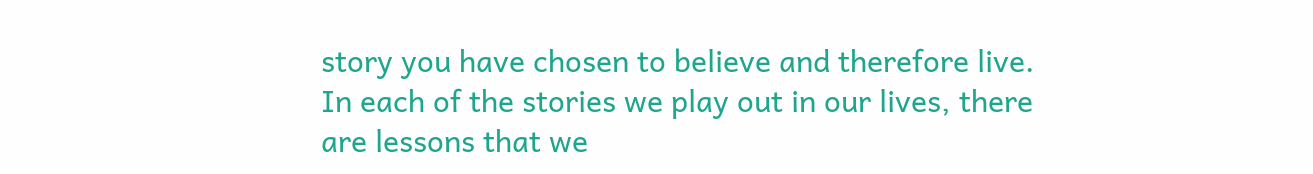story you have chosen to believe and therefore live. In each of the stories we play out in our lives, there are lessons that we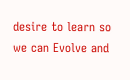desire to learn so we can Evolve and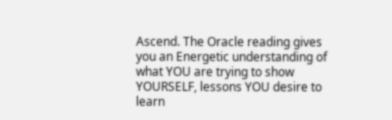Ascend. The Oracle reading gives you an Energetic understanding of what YOU are trying to show YOURSELF, lessons YOU desire to learn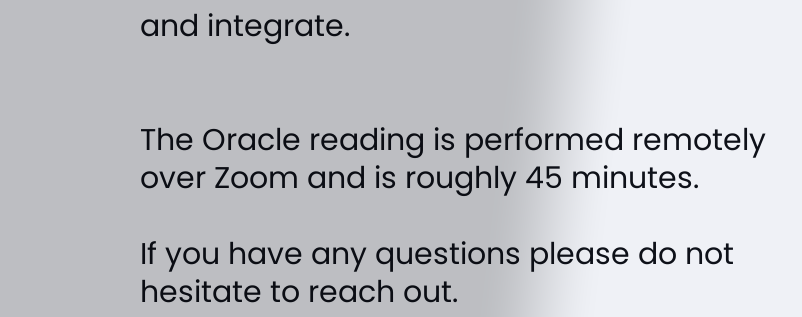and integrate.


The Oracle reading is performed remotely over Zoom and is roughly 45 minutes.

If you have any questions please do not hesitate to reach out.